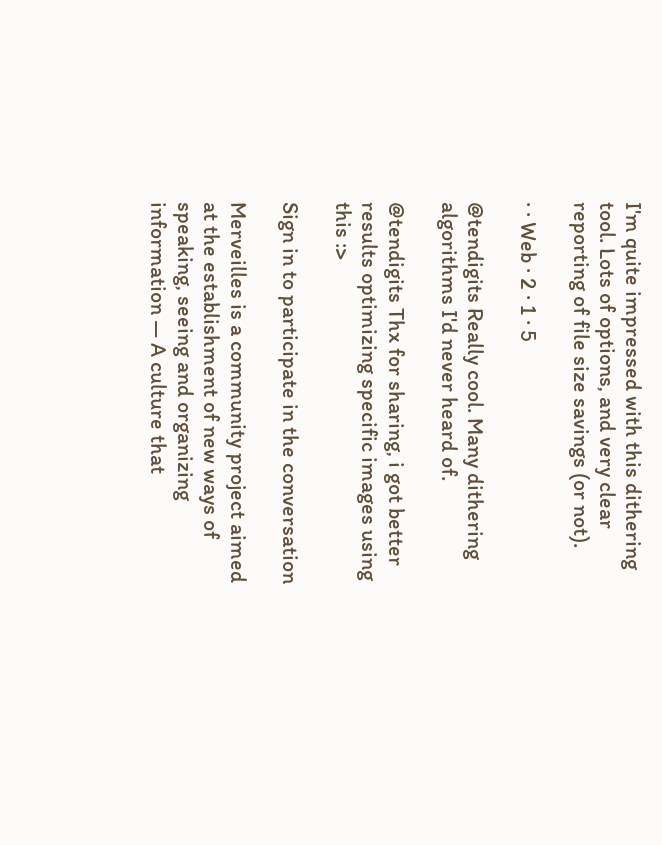I'm quite impressed with this dithering tool. Lots of options, and very clear reporting of file size savings (or not).

· · Web · 2 · 1 · 5

@tendigits Really cool. Many dithering algorithms I'd never heard of.

@tendigits Thx for sharing, i got better results optimizing specific images using this :>

Sign in to participate in the conversation

Merveilles is a community project aimed at the establishment of new ways of speaking, seeing and organizing information — A culture that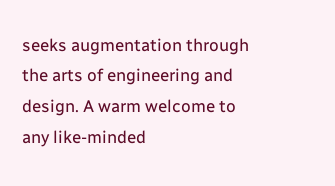seeks augmentation through the arts of engineering and design. A warm welcome to any like-minded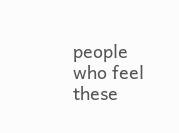people who feel these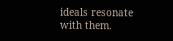ideals resonate with them.